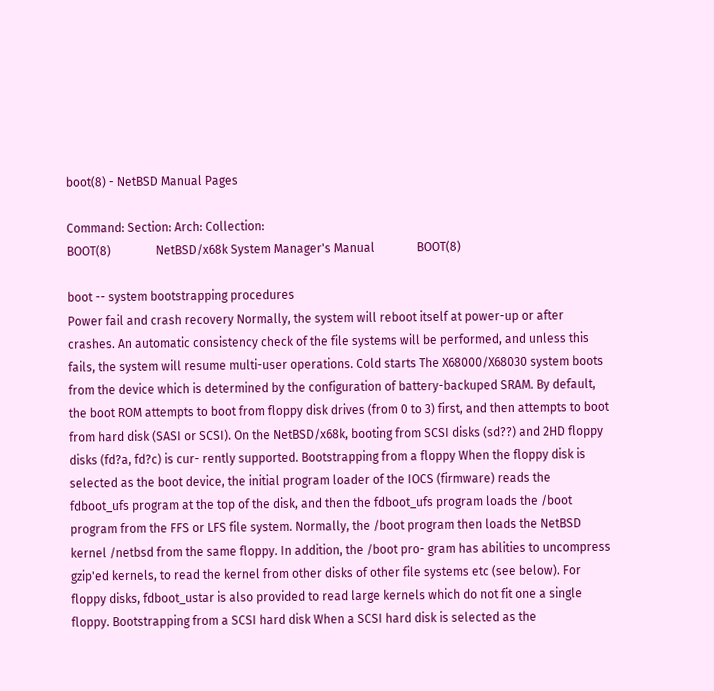boot(8) - NetBSD Manual Pages

Command: Section: Arch: Collection:
BOOT(8)               NetBSD/x68k System Manager's Manual              BOOT(8)

boot -- system bootstrapping procedures
Power fail and crash recovery Normally, the system will reboot itself at power-up or after crashes. An automatic consistency check of the file systems will be performed, and unless this fails, the system will resume multi-user operations. Cold starts The X68000/X68030 system boots from the device which is determined by the configuration of battery-backuped SRAM. By default, the boot ROM attempts to boot from floppy disk drives (from 0 to 3) first, and then attempts to boot from hard disk (SASI or SCSI). On the NetBSD/x68k, booting from SCSI disks (sd??) and 2HD floppy disks (fd?a, fd?c) is cur- rently supported. Bootstrapping from a floppy When the floppy disk is selected as the boot device, the initial program loader of the IOCS (firmware) reads the fdboot_ufs program at the top of the disk, and then the fdboot_ufs program loads the /boot program from the FFS or LFS file system. Normally, the /boot program then loads the NetBSD kernel /netbsd from the same floppy. In addition, the /boot pro- gram has abilities to uncompress gzip'ed kernels, to read the kernel from other disks of other file systems etc (see below). For floppy disks, fdboot_ustar is also provided to read large kernels which do not fit one a single floppy. Bootstrapping from a SCSI hard disk When a SCSI hard disk is selected as the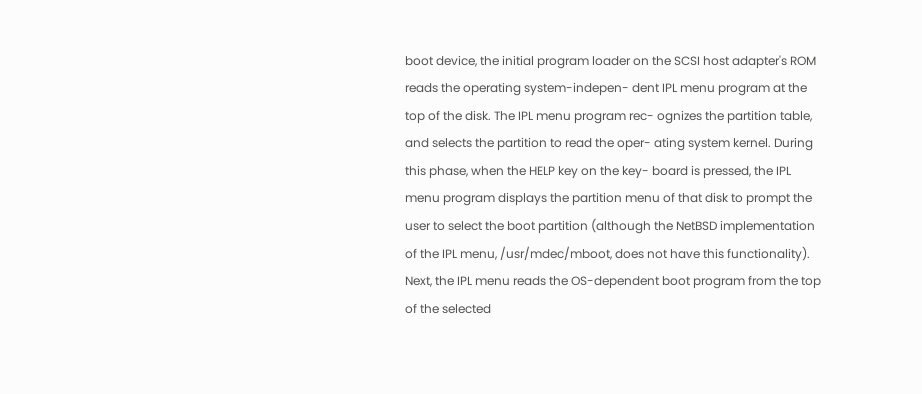boot device, the initial program loader on the SCSI host adapter's ROM reads the operating system-indepen- dent IPL menu program at the top of the disk. The IPL menu program rec- ognizes the partition table, and selects the partition to read the oper- ating system kernel. During this phase, when the HELP key on the key- board is pressed, the IPL menu program displays the partition menu of that disk to prompt the user to select the boot partition (although the NetBSD implementation of the IPL menu, /usr/mdec/mboot, does not have this functionality). Next, the IPL menu reads the OS-dependent boot program from the top of the selected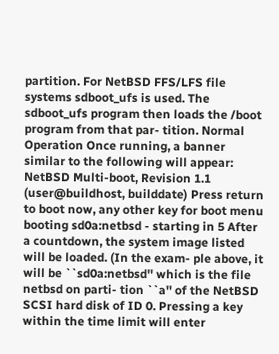partition. For NetBSD FFS/LFS file systems sdboot_ufs is used. The sdboot_ufs program then loads the /boot program from that par- tition. Normal Operation Once running, a banner similar to the following will appear: NetBSD Multi-boot, Revision 1.1 (user@buildhost, builddate) Press return to boot now, any other key for boot menu booting sd0a:netbsd - starting in 5 After a countdown, the system image listed will be loaded. (In the exam- ple above, it will be ``sd0a:netbsd'' which is the file netbsd on parti- tion ``a'' of the NetBSD SCSI hard disk of ID 0. Pressing a key within the time limit will enter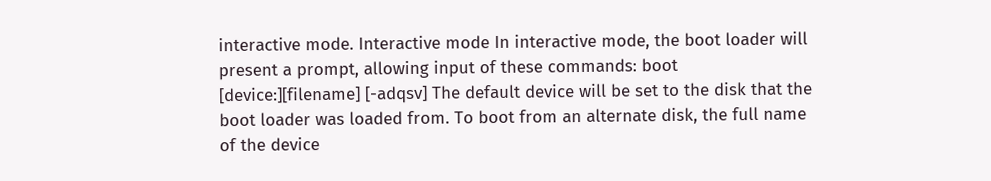interactive mode. Interactive mode In interactive mode, the boot loader will present a prompt, allowing input of these commands: boot [device:][filename] [-adqsv] The default device will be set to the disk that the boot loader was loaded from. To boot from an alternate disk, the full name of the device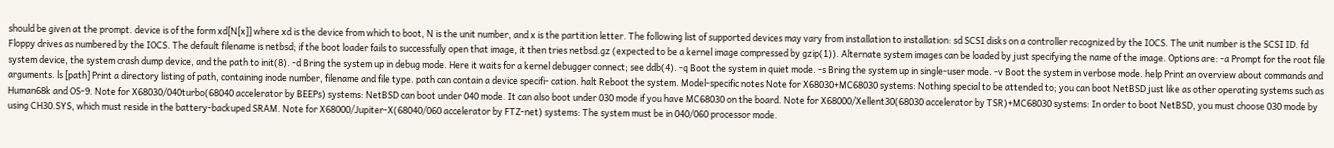should be given at the prompt. device is of the form xd[N[x]] where xd is the device from which to boot, N is the unit number, and x is the partition letter. The following list of supported devices may vary from installation to installation: sd SCSI disks on a controller recognized by the IOCS. The unit number is the SCSI ID. fd Floppy drives as numbered by the IOCS. The default filename is netbsd; if the boot loader fails to successfully open that image, it then tries netbsd.gz (expected to be a kernel image compressed by gzip(1)). Alternate system images can be loaded by just specifying the name of the image. Options are: -a Prompt for the root file system device, the system crash dump device, and the path to init(8). -d Bring the system up in debug mode. Here it waits for a kernel debugger connect; see ddb(4). -q Boot the system in quiet mode. -s Bring the system up in single-user mode. -v Boot the system in verbose mode. help Print an overview about commands and arguments. ls [path] Print a directory listing of path, containing inode number, filename and file type. path can contain a device specifi- cation. halt Reboot the system. Model-specific notes Note for X68030+MC68030 systems: Nothing special to be attended to; you can boot NetBSD just like as other operating systems such as Human68k and OS-9. Note for X68030/040turbo(68040 accelerator by BEEPs) systems: NetBSD can boot under 040 mode. It can also boot under 030 mode if you have MC68030 on the board. Note for X68000/Xellent30(68030 accelerator by TSR)+MC68030 systems: In order to boot NetBSD, you must choose 030 mode by using CH30.SYS, which must reside in the battery-backuped SRAM. Note for X68000/Jupiter-X(68040/060 accelerator by FTZ-net) systems: The system must be in 040/060 processor mode.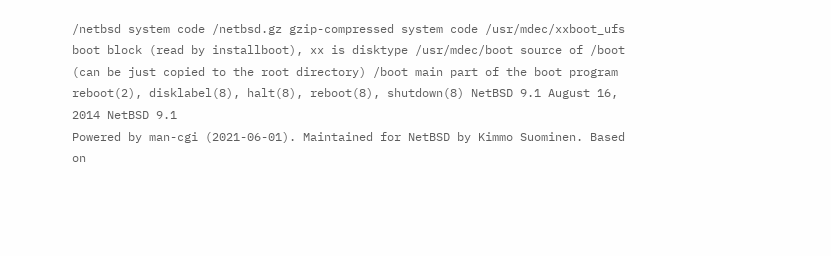/netbsd system code /netbsd.gz gzip-compressed system code /usr/mdec/xxboot_ufs boot block (read by installboot), xx is disktype /usr/mdec/boot source of /boot (can be just copied to the root directory) /boot main part of the boot program
reboot(2), disklabel(8), halt(8), reboot(8), shutdown(8) NetBSD 9.1 August 16, 2014 NetBSD 9.1
Powered by man-cgi (2021-06-01). Maintained for NetBSD by Kimmo Suominen. Based on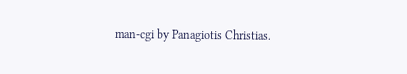man-cgi by Panagiotis Christias.